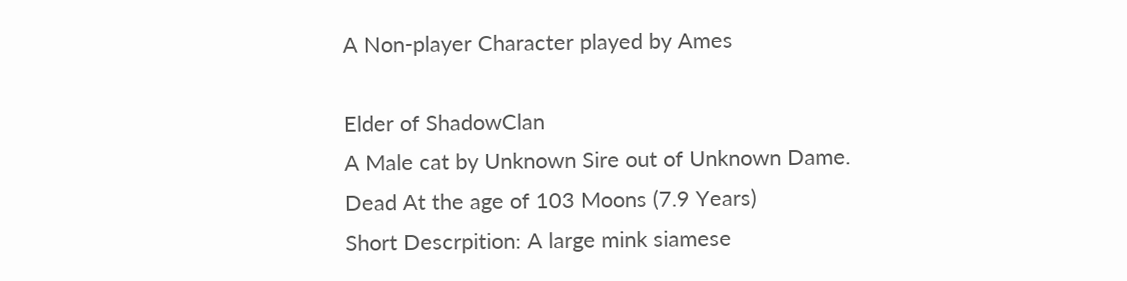A Non-player Character played by Ames

Elder of ShadowClan
A Male cat by Unknown Sire out of Unknown Dame.
Dead At the age of 103 Moons (7.9 Years)
Short Descrpition: A large mink siamese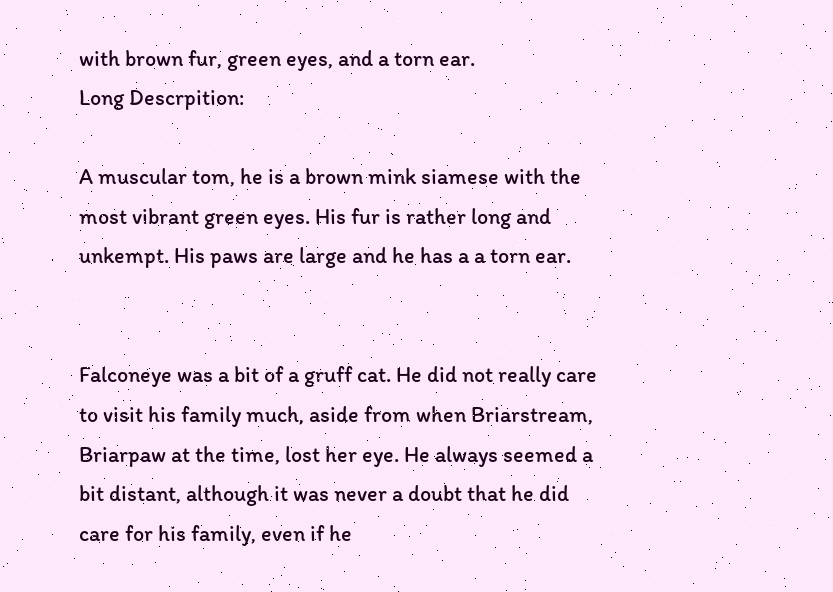with brown fur, green eyes, and a torn ear.
Long Descrpition:

A muscular tom, he is a brown mink siamese with the most vibrant green eyes. His fur is rather long and unkempt. His paws are large and he has a a torn ear.


Falconeye was a bit of a gruff cat. He did not really care to visit his family much, aside from when Briarstream, Briarpaw at the time, lost her eye. He always seemed a bit distant, although it was never a doubt that he did care for his family, even if he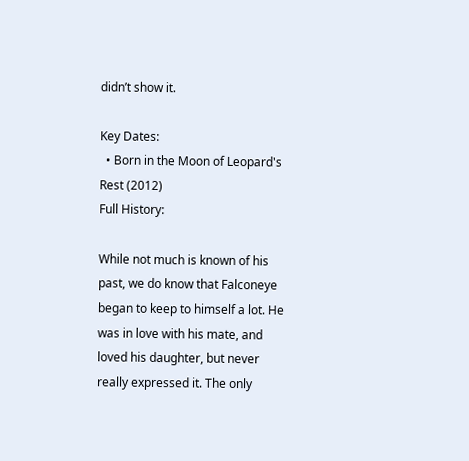didn’t show it.

Key Dates:
  • Born in the Moon of Leopard's Rest (2012)
Full History:

While not much is known of his past, we do know that Falconeye began to keep to himself a lot. He was in love with his mate, and loved his daughter, but never really expressed it. The only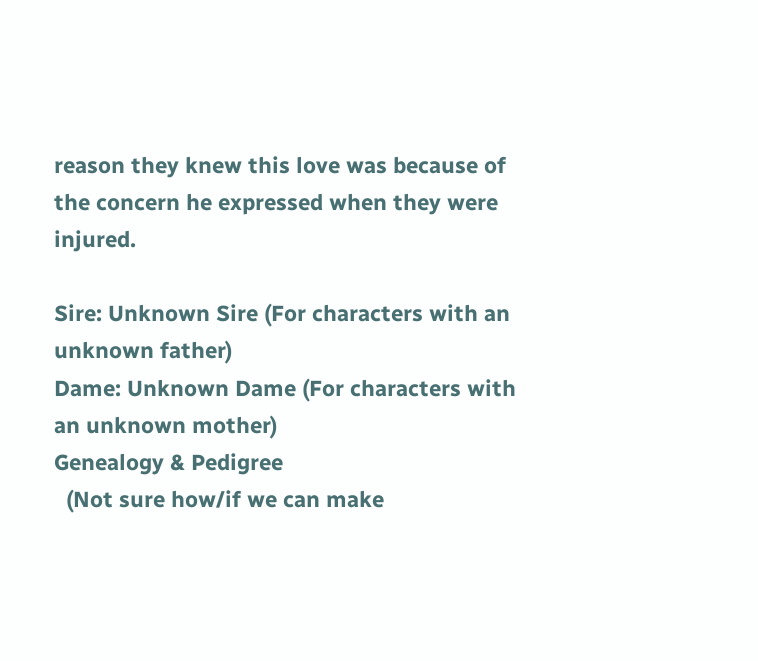reason they knew this love was because of the concern he expressed when they were injured.

Sire: Unknown Sire (For characters with an unknown father)
Dame: Unknown Dame (For characters with an unknown mother)
Genealogy & Pedigree
  (Not sure how/if we can make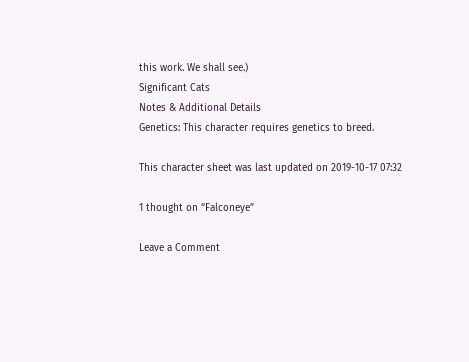this work. We shall see.)
Significant Cats
Notes & Additional Details
Genetics: This character requires genetics to breed.

This character sheet was last updated on 2019-10-17 07:32

1 thought on “Falconeye”

Leave a Comment